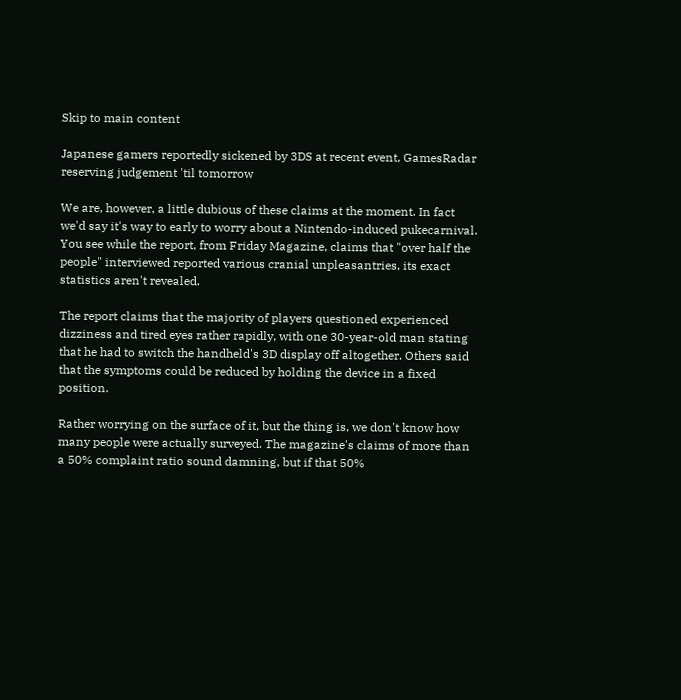Skip to main content

Japanese gamers reportedly sickened by 3DS at recent event, GamesRadar reserving judgement 'til tomorrow

We are, however, a little dubious of these claims at the moment. In fact we'd say it's way to early to worry about a Nintendo-induced pukecarnival. You see while the report, from Friday Magazine, claims that "over half the people" interviewed reported various cranial unpleasantries, its exact statistics aren't revealed.

The report claims that the majority of players questioned experienced dizziness and tired eyes rather rapidly, with one 30-year-old man stating that he had to switch the handheld's 3D display off altogether. Others said that the symptoms could be reduced by holding the device in a fixed position.

Rather worrying on the surface of it, but the thing is, we don't know how many people were actually surveyed. The magazine's claims of more than a 50% complaint ratio sound damning, but if that 50%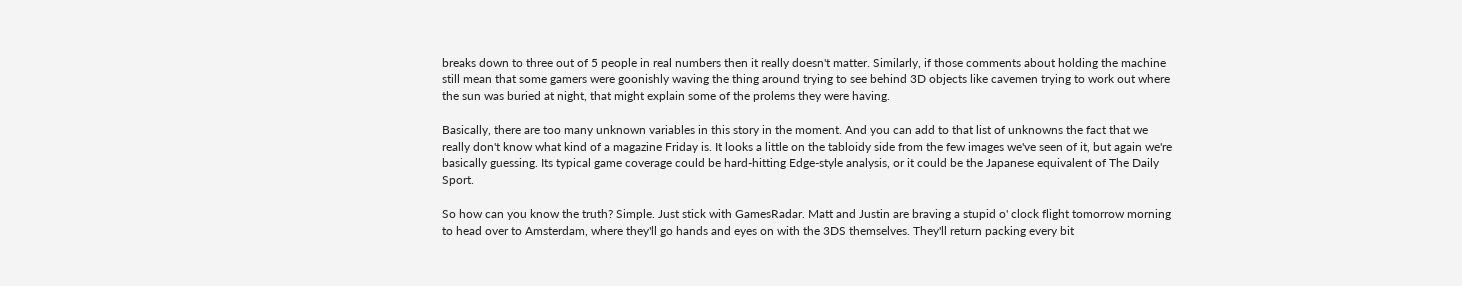breaks down to three out of 5 people in real numbers then it really doesn't matter. Similarly, if those comments about holding the machine still mean that some gamers were goonishly waving the thing around trying to see behind 3D objects like cavemen trying to work out where the sun was buried at night, that might explain some of the prolems they were having.

Basically, there are too many unknown variables in this story in the moment. And you can add to that list of unknowns the fact that we really don't know what kind of a magazine Friday is. It looks a little on the tabloidy side from the few images we've seen of it, but again we're basically guessing. Its typical game coverage could be hard-hitting Edge-style analysis, or it could be the Japanese equivalent of The Daily Sport.

So how can you know the truth? Simple. Just stick with GamesRadar. Matt and Justin are braving a stupid o' clock flight tomorrow morning to head over to Amsterdam, where they'll go hands and eyes on with the 3DS themselves. They'll return packing every bit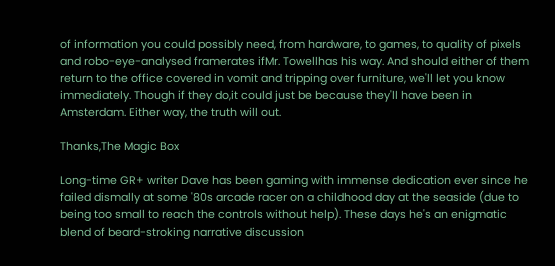of information you could possibly need, from hardware, to games, to quality of pixels and robo-eye-analysed framerates ifMr. Towellhas his way. And should either of them return to the office covered in vomit and tripping over furniture, we'll let you know immediately. Though if they do,it could just be because they'll have been in Amsterdam. Either way, the truth will out.

Thanks,The Magic Box

Long-time GR+ writer Dave has been gaming with immense dedication ever since he failed dismally at some '80s arcade racer on a childhood day at the seaside (due to being too small to reach the controls without help). These days he's an enigmatic blend of beard-stroking narrative discussion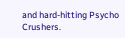and hard-hitting Psycho Crushers.